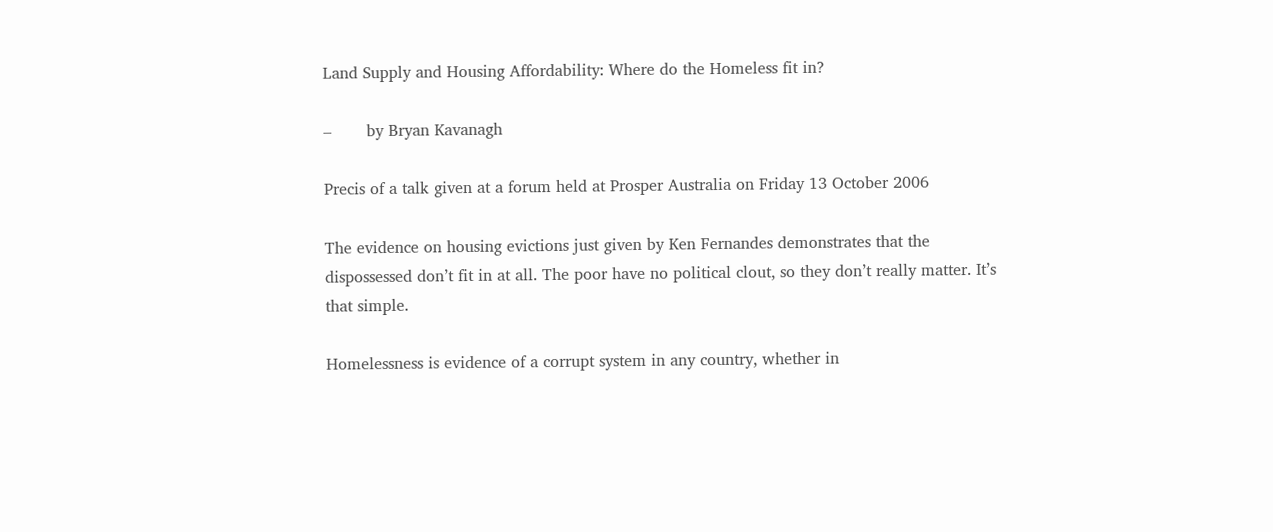Land Supply and Housing Affordability: Where do the Homeless fit in?

–       by Bryan Kavanagh

Precis of a talk given at a forum held at Prosper Australia on Friday 13 October 2006

The evidence on housing evictions just given by Ken Fernandes demonstrates that the dispossessed don’t fit in at all. The poor have no political clout, so they don’t really matter. It’s that simple.

Homelessness is evidence of a corrupt system in any country, whether in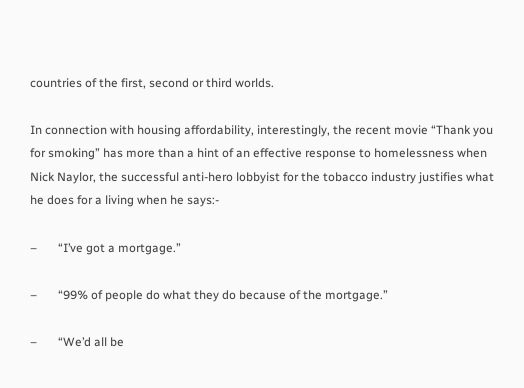countries of the first, second or third worlds.

In connection with housing affordability, interestingly, the recent movie “Thank you for smoking” has more than a hint of an effective response to homelessness when Nick Naylor, the successful anti-hero lobbyist for the tobacco industry justifies what he does for a living when he says:-

–       “I’ve got a mortgage.”

–       “99% of people do what they do because of the mortgage.”

–       “We’d all be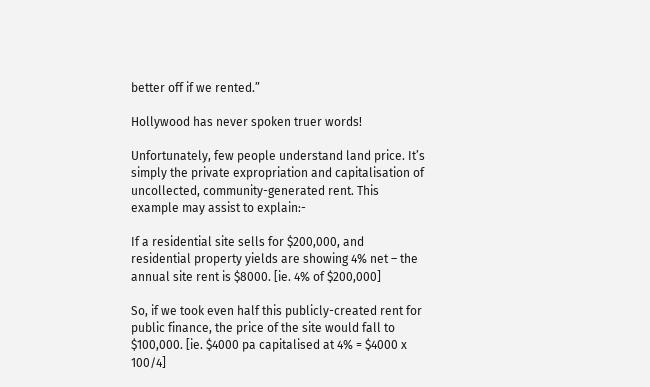better off if we rented.”

Hollywood has never spoken truer words!

Unfortunately, few people understand land price. It’s simply the private expropriation and capitalisation of uncollected, community-generated rent. This example may assist to explain:-

If a residential site sells for $200,000, and residential property yields are showing 4% net – the annual site rent is $8000. [ie. 4% of $200,000]

So, if we took even half this publicly-created rent for public finance, the price of the site would fall to $100,000. [ie. $4000 pa capitalised at 4% = $4000 x 100/4]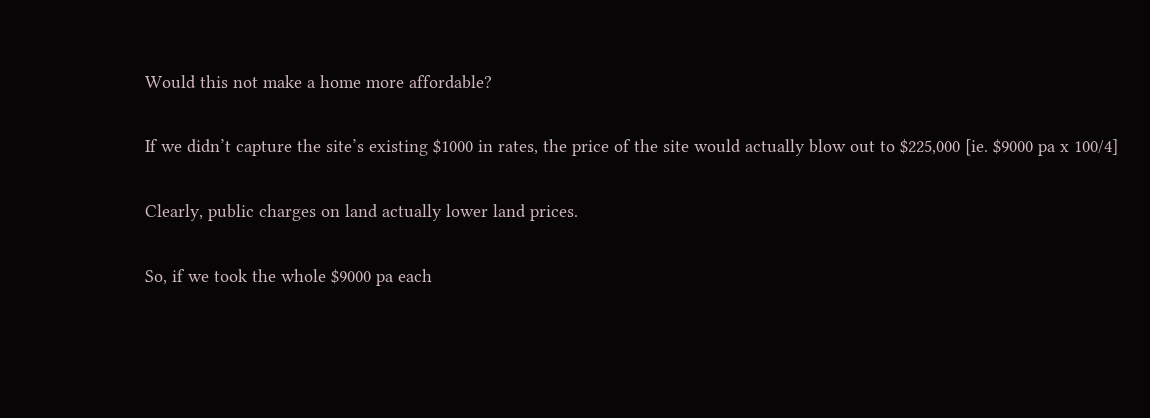Would this not make a home more affordable?

If we didn’t capture the site’s existing $1000 in rates, the price of the site would actually blow out to $225,000 [ie. $9000 pa x 100/4]

Clearly, public charges on land actually lower land prices.

So, if we took the whole $9000 pa each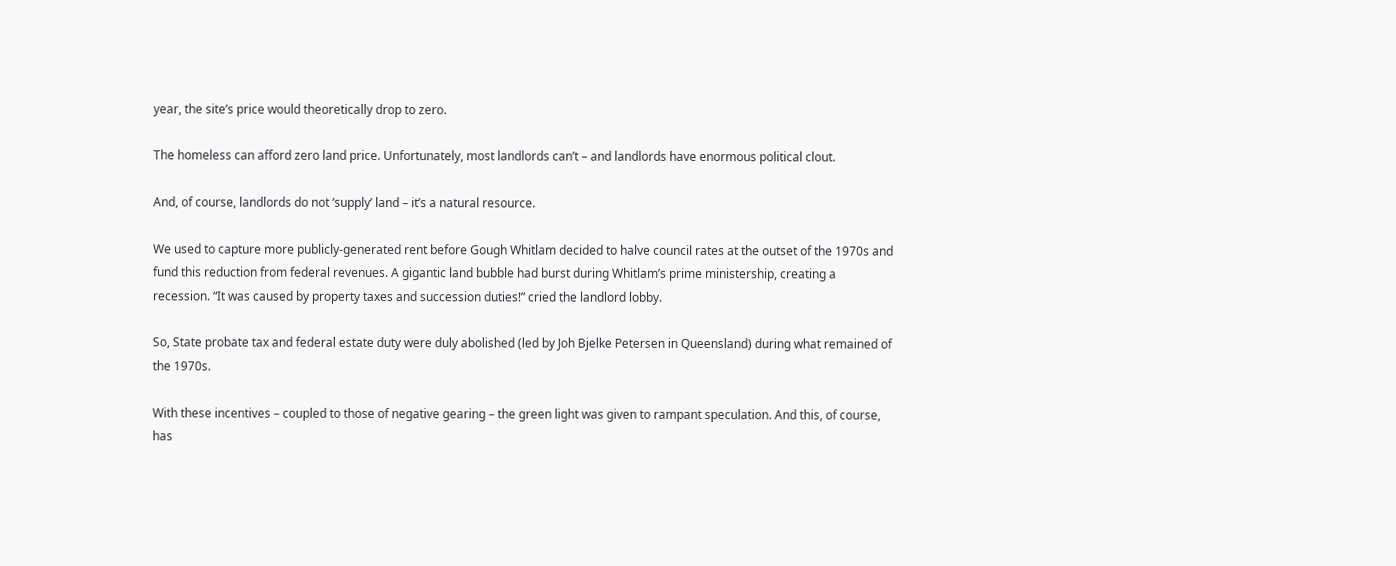year, the site’s price would theoretically drop to zero.

The homeless can afford zero land price. Unfortunately, most landlords can’t – and landlords have enormous political clout.

And, of course, landlords do not ‘supply’ land – it’s a natural resource.

We used to capture more publicly-generated rent before Gough Whitlam decided to halve council rates at the outset of the 1970s and fund this reduction from federal revenues. A gigantic land bubble had burst during Whitlam’s prime ministership, creating a recession. “It was caused by property taxes and succession duties!” cried the landlord lobby.

So, State probate tax and federal estate duty were duly abolished (led by Joh Bjelke Petersen in Queensland) during what remained of the 1970s.

With these incentives – coupled to those of negative gearing – the green light was given to rampant speculation. And this, of course, has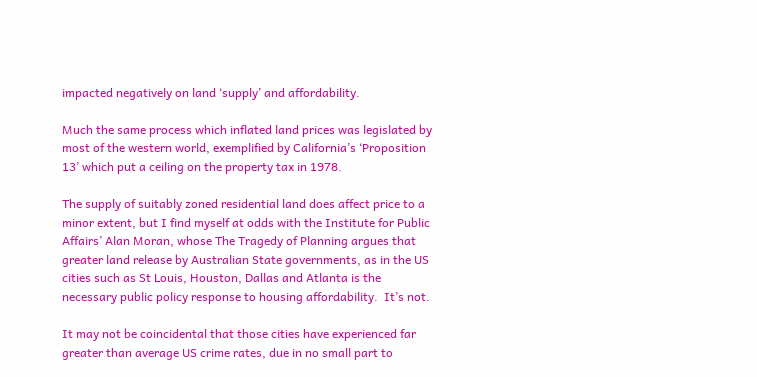impacted negatively on land ‘supply’ and affordability.

Much the same process which inflated land prices was legislated by most of the western world, exemplified by California’s ‘Proposition 13’ which put a ceiling on the property tax in 1978.

The supply of suitably zoned residential land does affect price to a minor extent, but I find myself at odds with the Institute for Public Affairs’ Alan Moran, whose The Tragedy of Planning argues that greater land release by Australian State governments, as in the US cities such as St Louis, Houston, Dallas and Atlanta is the necessary public policy response to housing affordability.  It’s not.

It may not be coincidental that those cities have experienced far greater than average US crime rates, due in no small part to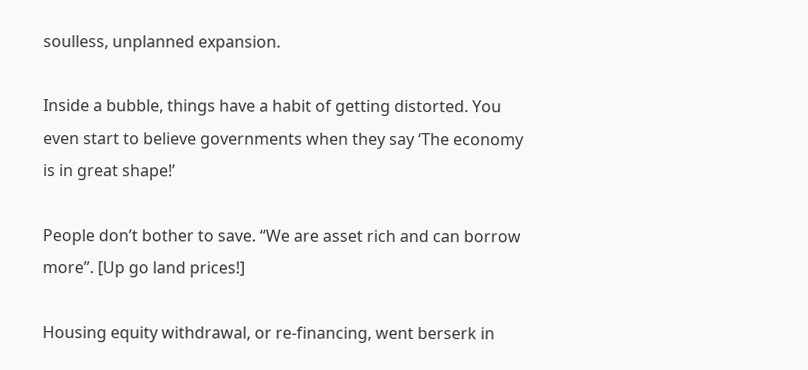soulless, unplanned expansion.

Inside a bubble, things have a habit of getting distorted. You even start to believe governments when they say ‘The economy is in great shape!’

People don’t bother to save. “We are asset rich and can borrow more”. [Up go land prices!]

Housing equity withdrawal, or re-financing, went berserk in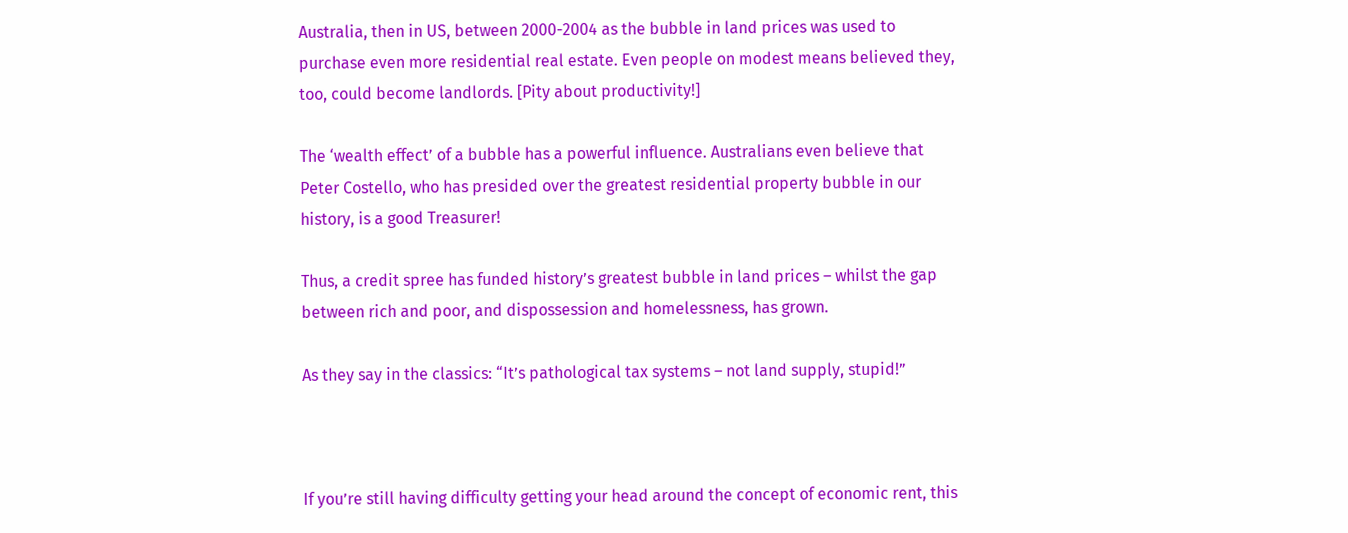Australia, then in US, between 2000-2004 as the bubble in land prices was used to purchase even more residential real estate. Even people on modest means believed they, too, could become landlords. [Pity about productivity!]

The ‘wealth effect’ of a bubble has a powerful influence. Australians even believe that Peter Costello, who has presided over the greatest residential property bubble in our history, is a good Treasurer!

Thus, a credit spree has funded history’s greatest bubble in land prices – whilst the gap between rich and poor, and dispossession and homelessness, has grown.

As they say in the classics: “It’s pathological tax systems – not land supply, stupid!”



If you’re still having difficulty getting your head around the concept of economic rent, this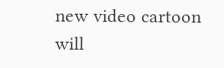new video cartoon will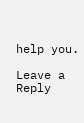help you.

Leave a Reply